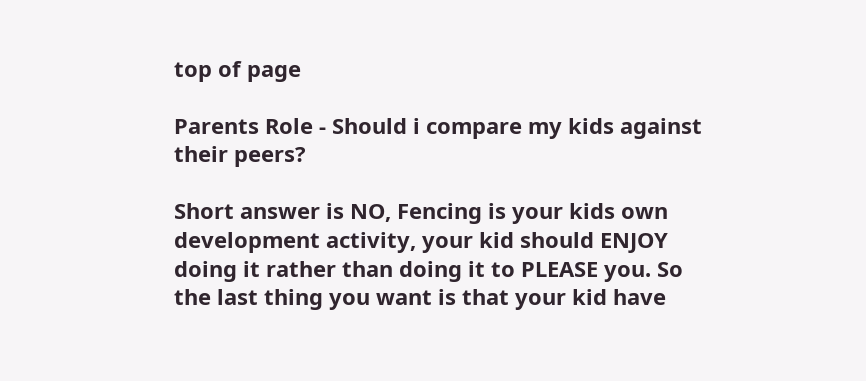top of page

Parents Role - Should i compare my kids against their peers?

Short answer is NO, Fencing is your kids own development activity, your kid should ENJOY doing it rather than doing it to PLEASE you. So the last thing you want is that your kid have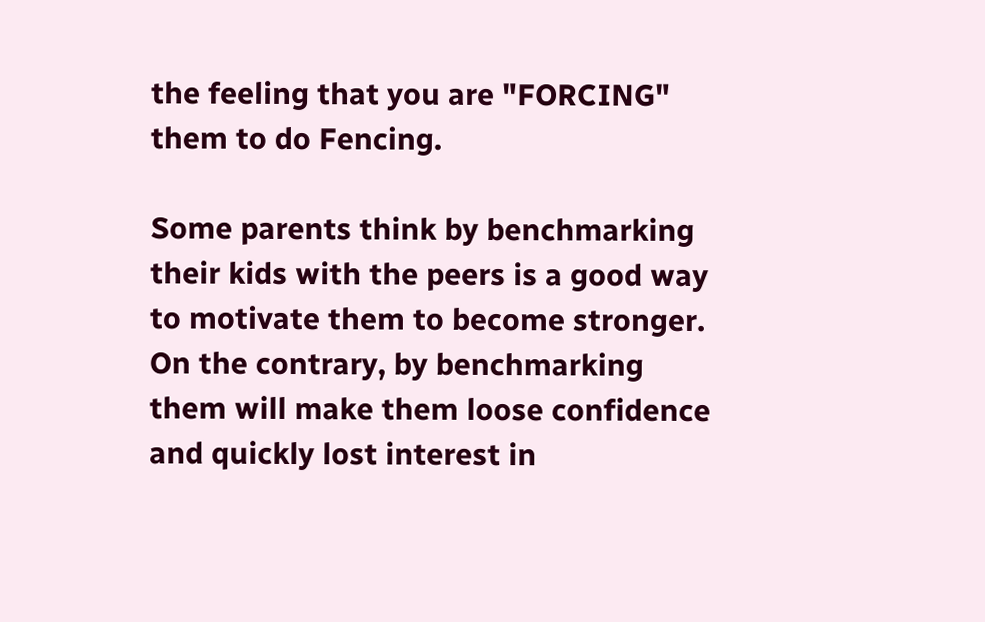the feeling that you are "FORCING" them to do Fencing.

Some parents think by benchmarking their kids with the peers is a good way to motivate them to become stronger. On the contrary, by benchmarking them will make them loose confidence and quickly lost interest in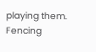playing them. Fencing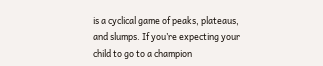is a cyclical game of peaks, plateaus, and slumps. If you’re expecting your child to go to a champion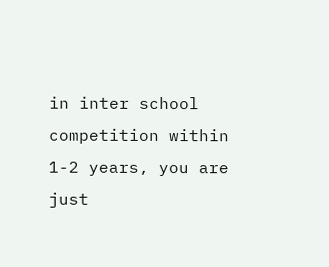in inter school competition within 1-2 years, you are just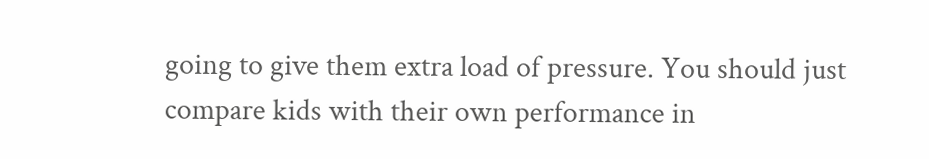going to give them extra load of pressure. You should just compare kids with their own performance in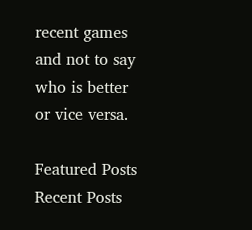recent games and not to say who is better or vice versa.

Featured Posts
Recent Posts